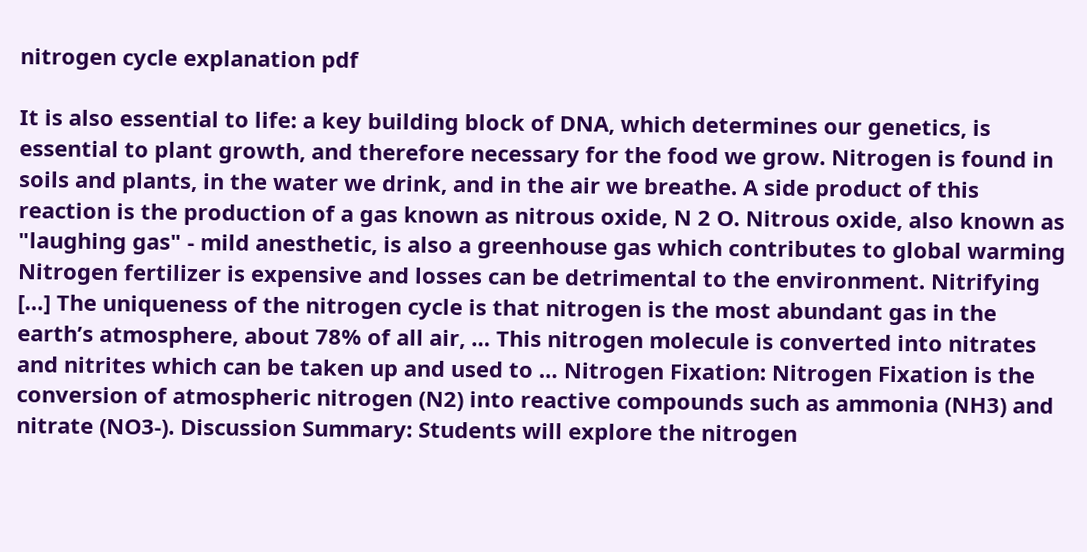nitrogen cycle explanation pdf

It is also essential to life: a key building block of DNA, which determines our genetics, is essential to plant growth, and therefore necessary for the food we grow. Nitrogen is found in soils and plants, in the water we drink, and in the air we breathe. A side product of this reaction is the production of a gas known as nitrous oxide, N 2 O. Nitrous oxide, also known as "laughing gas" - mild anesthetic, is also a greenhouse gas which contributes to global warming Nitrogen fertilizer is expensive and losses can be detrimental to the environment. Nitrifying […] The uniqueness of the nitrogen cycle is that nitrogen is the most abundant gas in the earth’s atmosphere, about 78% of all air, … This nitrogen molecule is converted into nitrates and nitrites which can be taken up and used to … Nitrogen Fixation: Nitrogen Fixation is the conversion of atmospheric nitrogen (N2) into reactive compounds such as ammonia (NH3) and nitrate (NO3-). Discussion Summary: Students will explore the nitrogen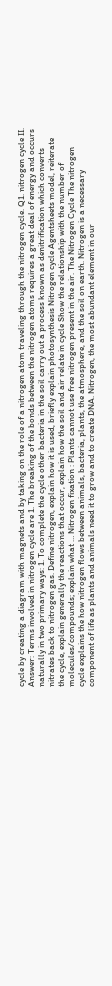cycle by creating a diagram with magnets and by taking on the role of a nitrogen atom traveling through the nitrogen cycle. Q1. nitrogen cycle II. Answer: Terms involved in nitrogen cycle are 1. The breaking of the bonds between the nitrogen atoms requires a great deal of energy and occurs naturally in two primary ways: 1. To complete the cycle other bacteria in the soil carry out a process known as denitrification which converts nitrates back to nitrogen gas. Define nitrogen, explain how it is used, briefly explain photosynthesis Nitrogen cycle Agentsheets model, reiterate the cycle, explain generally the reactions that occur, explain how the soil and air relate in cycle Show the relationship with the number of molecules/compounds; explain what … Nitrogen fixation : Plants cannot use free nitrogen present in the air. The Nitrogen Cycle The nitrogen cycle explains the how nitrogen flows between animals, bacteria, plants, the atmosphere, and the soil on earth. Nitrogen is a necessary component of life as plants and animals need it to grow and to create DNA. Nitrogen, the most abundant element in our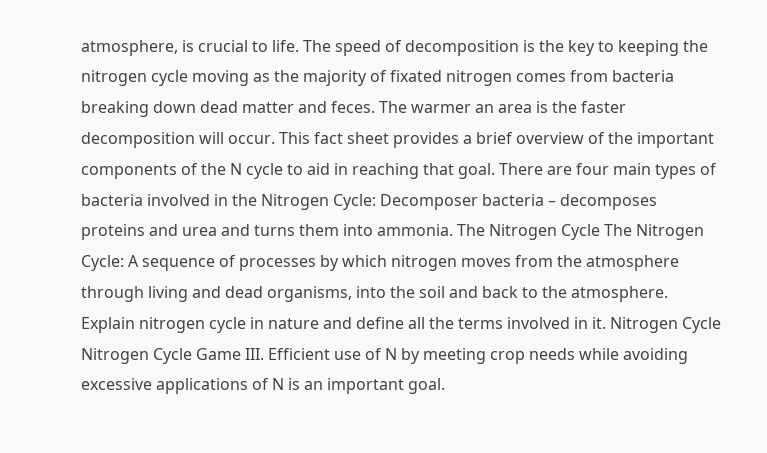atmosphere, is crucial to life. The speed of decomposition is the key to keeping the nitrogen cycle moving as the majority of fixated nitrogen comes from bacteria breaking down dead matter and feces. The warmer an area is the faster decomposition will occur. This fact sheet provides a brief overview of the important components of the N cycle to aid in reaching that goal. There are four main types of bacteria involved in the Nitrogen Cycle: Decomposer bacteria – decomposes proteins and urea and turns them into ammonia. The Nitrogen Cycle The Nitrogen Cycle: A sequence of processes by which nitrogen moves from the atmosphere through living and dead organisms, into the soil and back to the atmosphere. Explain nitrogen cycle in nature and define all the terms involved in it. Nitrogen Cycle Nitrogen Cycle Game III. Efficient use of N by meeting crop needs while avoiding excessive applications of N is an important goal.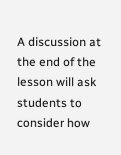A discussion at the end of the lesson will ask students to consider how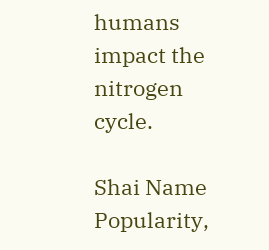humans impact the nitrogen cycle.

Shai Name Popularity,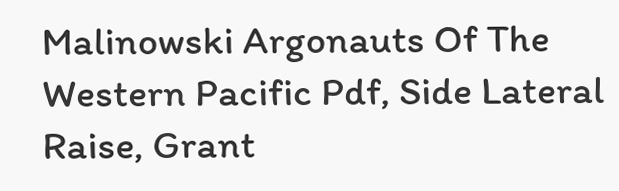Malinowski Argonauts Of The Western Pacific Pdf, Side Lateral Raise, Grant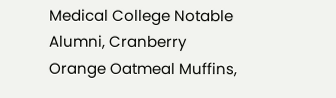Medical College Notable Alumni, Cranberry Orange Oatmeal Muffins,